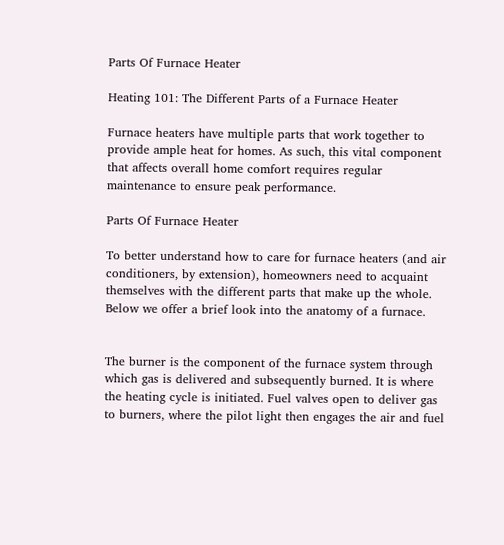Parts Of Furnace Heater

Heating 101: The Different Parts of a Furnace Heater

Furnace heaters have multiple parts that work together to provide ample heat for homes. As such, this vital component that affects overall home comfort requires regular maintenance to ensure peak performance.

Parts Of Furnace Heater

To better understand how to care for furnace heaters (and air conditioners, by extension), homeowners need to acquaint themselves with the different parts that make up the whole. Below we offer a brief look into the anatomy of a furnace.


The burner is the component of the furnace system through which gas is delivered and subsequently burned. It is where the heating cycle is initiated. Fuel valves open to deliver gas to burners, where the pilot light then engages the air and fuel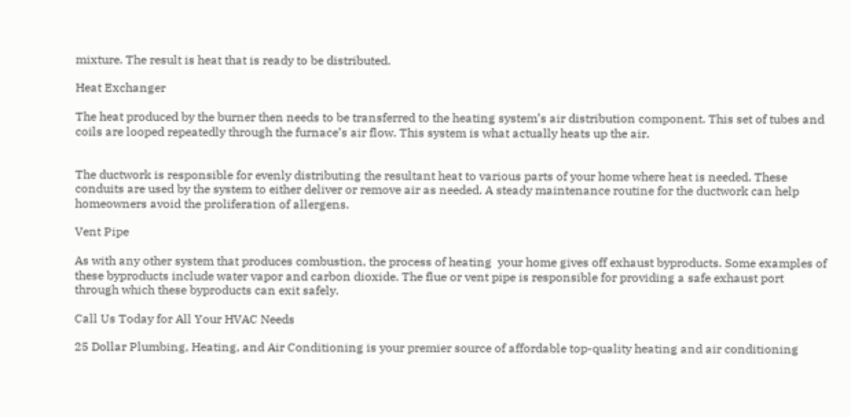mixture. The result is heat that is ready to be distributed.

Heat Exchanger

The heat produced by the burner then needs to be transferred to the heating system’s air distribution component. This set of tubes and coils are looped repeatedly through the furnace’s air flow. This system is what actually heats up the air.


The ductwork is responsible for evenly distributing the resultant heat to various parts of your home where heat is needed. These conduits are used by the system to either deliver or remove air as needed. A steady maintenance routine for the ductwork can help homeowners avoid the proliferation of allergens.

Vent Pipe

As with any other system that produces combustion, the process of heating  your home gives off exhaust byproducts. Some examples of these byproducts include water vapor and carbon dioxide. The flue or vent pipe is responsible for providing a safe exhaust port through which these byproducts can exit safely.

Call Us Today for All Your HVAC Needs

25 Dollar Plumbing, Heating, and Air Conditioning is your premier source of affordable top-quality heating and air conditioning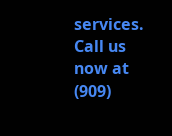services. Call us now at (909)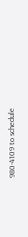980-4109 to schedule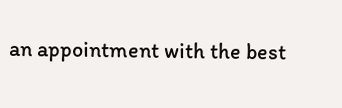an appointment with the best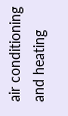air conditioning and heating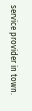service provider in town.